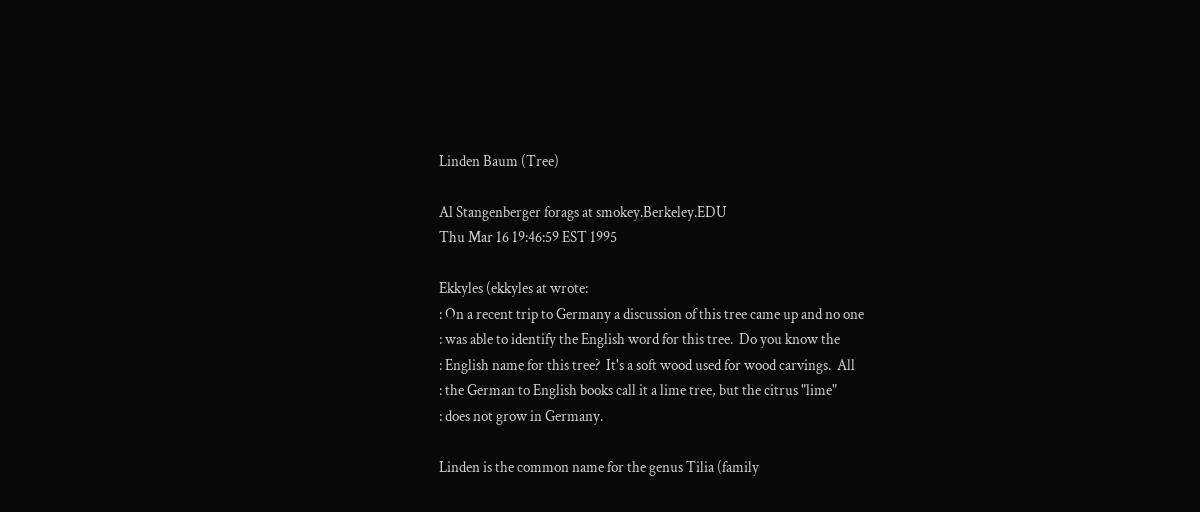Linden Baum (Tree)

Al Stangenberger forags at smokey.Berkeley.EDU
Thu Mar 16 19:46:59 EST 1995

Ekkyles (ekkyles at wrote:
: On a recent trip to Germany a discussion of this tree came up and no one
: was able to identify the English word for this tree.  Do you know the
: English name for this tree?  It's a soft wood used for wood carvings.  All
: the German to English books call it a lime tree, but the citrus "lime"
: does not grow in Germany.

Linden is the common name for the genus Tilia (family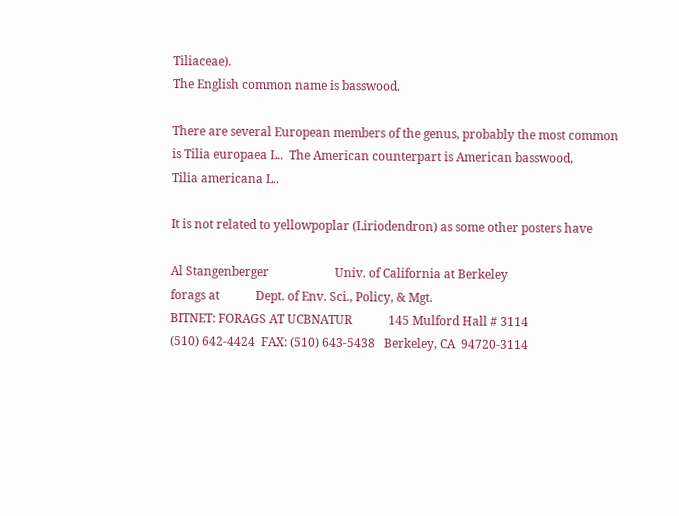Tiliaceae).
The English common name is basswood.

There are several European members of the genus, probably the most common
is Tilia europaea L..  The American counterpart is American basswood,
Tilia americana L..

It is not related to yellowpoplar (Liriodendron) as some other posters have

Al Stangenberger                      Univ. of California at Berkeley
forags at            Dept. of Env. Sci., Policy, & Mgt.
BITNET: FORAGS AT UCBNATUR            145 Mulford Hall # 3114
(510) 642-4424  FAX: (510) 643-5438   Berkeley, CA  94720-3114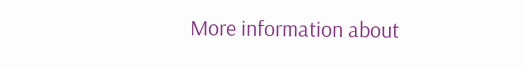More information about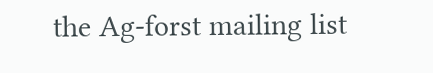the Ag-forst mailing list